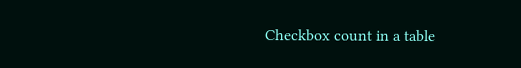Checkbox count in a table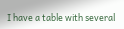I have a table with several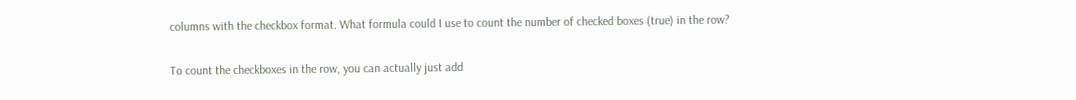columns with the checkbox format. What formula could I use to count the number of checked boxes (true) in the row?

To count the checkboxes in the row, you can actually just add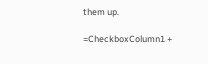them up.

=CheckboxColumn1 +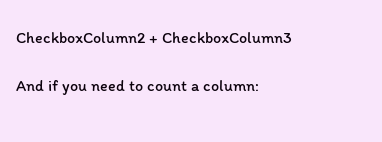CheckboxColumn2 + CheckboxColumn3

And if you need to count a column: